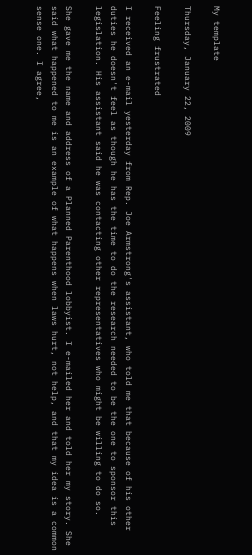My template

Thursday, January 22, 2009

Feeling frustrated

I received an e-mail yesterday from Rep. Joe Armstrong's assistant, who told me that because of his other duties he doesn't feel as though he has the time to do the research needed to be the one to sponsor this legislation. His assistant said he was contacting other representatives who might be willing to do so.

She gave me the name and address of a Planned Parenthood lobbyist. I e-mailed her and told her my story. She said what happened to me is an example of what happens when laws hurt, not help, and that my idea is a common sense one. I agree,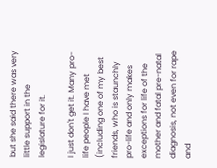but she said there was very little support in the legislature for it.

I just don't get it. Many pro-life people I have met (including one of my best friends, who is staunchly pro-life and only makes exceptions for life of the mother and fatal pre-natal diagnosis, not even for rape and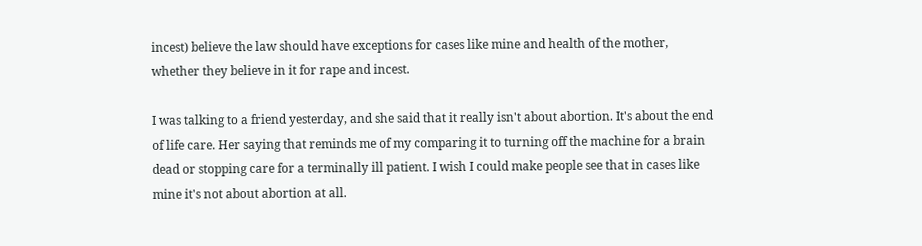incest) believe the law should have exceptions for cases like mine and health of the mother, whether they believe in it for rape and incest.

I was talking to a friend yesterday, and she said that it really isn't about abortion. It's about the end of life care. Her saying that reminds me of my comparing it to turning off the machine for a brain dead or stopping care for a terminally ill patient. I wish I could make people see that in cases like mine it's not about abortion at all.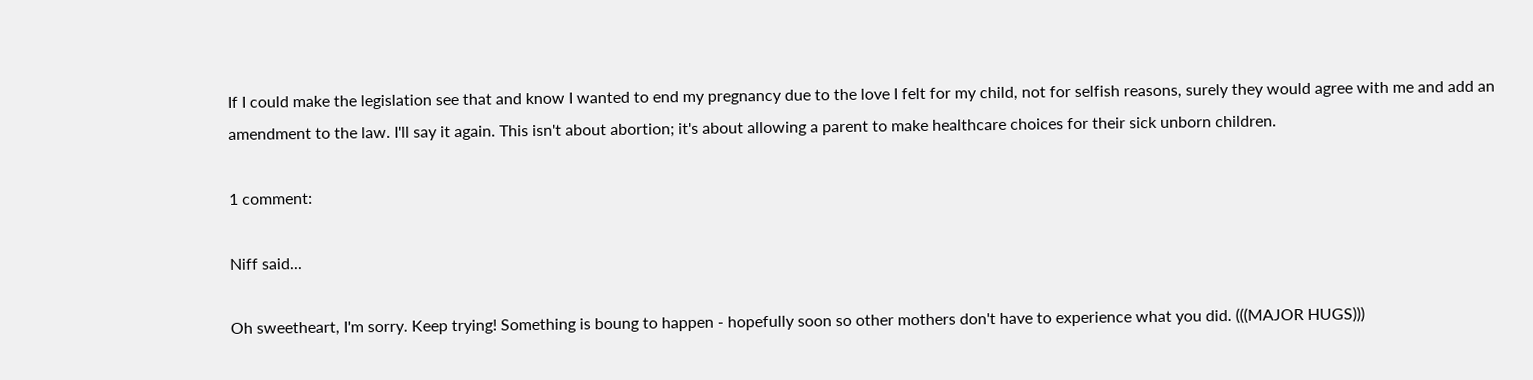If I could make the legislation see that and know I wanted to end my pregnancy due to the love I felt for my child, not for selfish reasons, surely they would agree with me and add an amendment to the law. I'll say it again. This isn't about abortion; it's about allowing a parent to make healthcare choices for their sick unborn children.

1 comment:

Niff said...

Oh sweetheart, I'm sorry. Keep trying! Something is boung to happen - hopefully soon so other mothers don't have to experience what you did. (((MAJOR HUGS)))